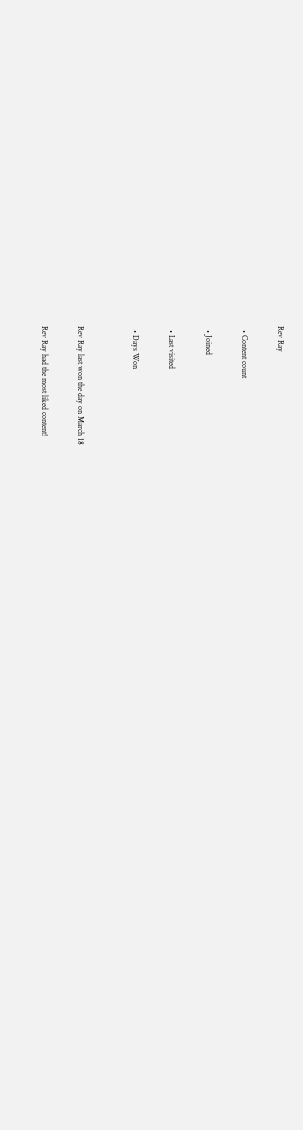Rev Ray

  • Content count

  • Joined

  • Last visited

  • Days Won


Rev Ray last won the day on March 18

Rev Ray had the most liked content!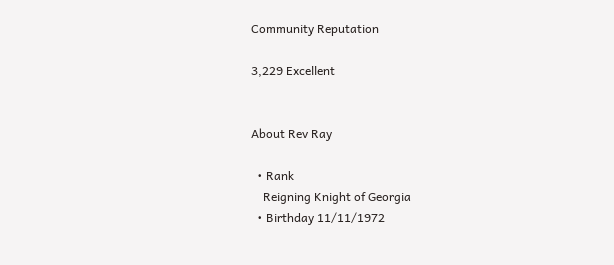Community Reputation

3,229 Excellent


About Rev Ray

  • Rank
    Reigning Knight of Georgia
  • Birthday 11/11/1972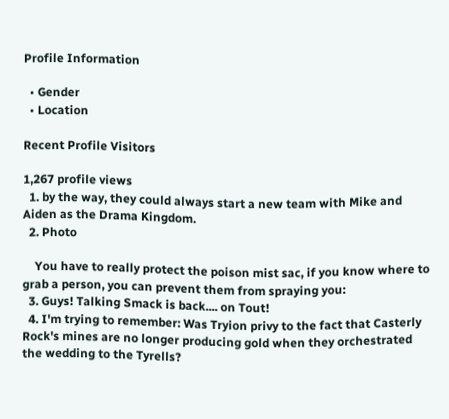Profile Information

  • Gender
  • Location

Recent Profile Visitors

1,267 profile views
  1. by the way, they could always start a new team with Mike and Aiden as the Drama Kingdom.
  2. Photo

    You have to really protect the poison mist sac, if you know where to grab a person, you can prevent them from spraying you:
  3. Guys! Talking Smack is back.... on Tout!
  4. I'm trying to remember: Was Tryion privy to the fact that Casterly Rock's mines are no longer producing gold when they orchestrated the wedding to the Tyrells?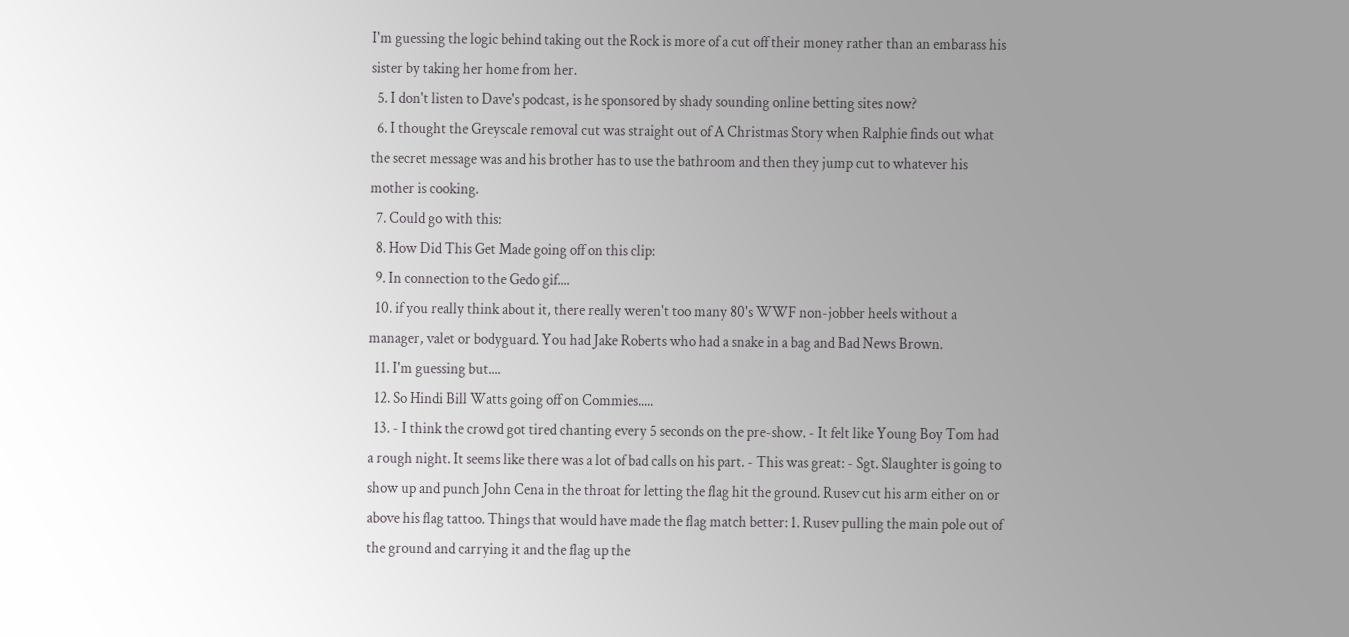I'm guessing the logic behind taking out the Rock is more of a cut off their money rather than an embarass his sister by taking her home from her.
  5. I don't listen to Dave's podcast, is he sponsored by shady sounding online betting sites now?
  6. I thought the Greyscale removal cut was straight out of A Christmas Story when Ralphie finds out what the secret message was and his brother has to use the bathroom and then they jump cut to whatever his mother is cooking.
  7. Could go with this:
  8. How Did This Get Made going off on this clip:
  9. In connection to the Gedo gif....
  10. if you really think about it, there really weren't too many 80's WWF non-jobber heels without a manager, valet or bodyguard. You had Jake Roberts who had a snake in a bag and Bad News Brown.
  11. I'm guessing but....
  12. So Hindi Bill Watts going off on Commies.....
  13. - I think the crowd got tired chanting every 5 seconds on the pre-show. - It felt like Young Boy Tom had a rough night. It seems like there was a lot of bad calls on his part. - This was great: - Sgt. Slaughter is going to show up and punch John Cena in the throat for letting the flag hit the ground. Rusev cut his arm either on or above his flag tattoo. Things that would have made the flag match better: 1. Rusev pulling the main pole out of the ground and carrying it and the flag up the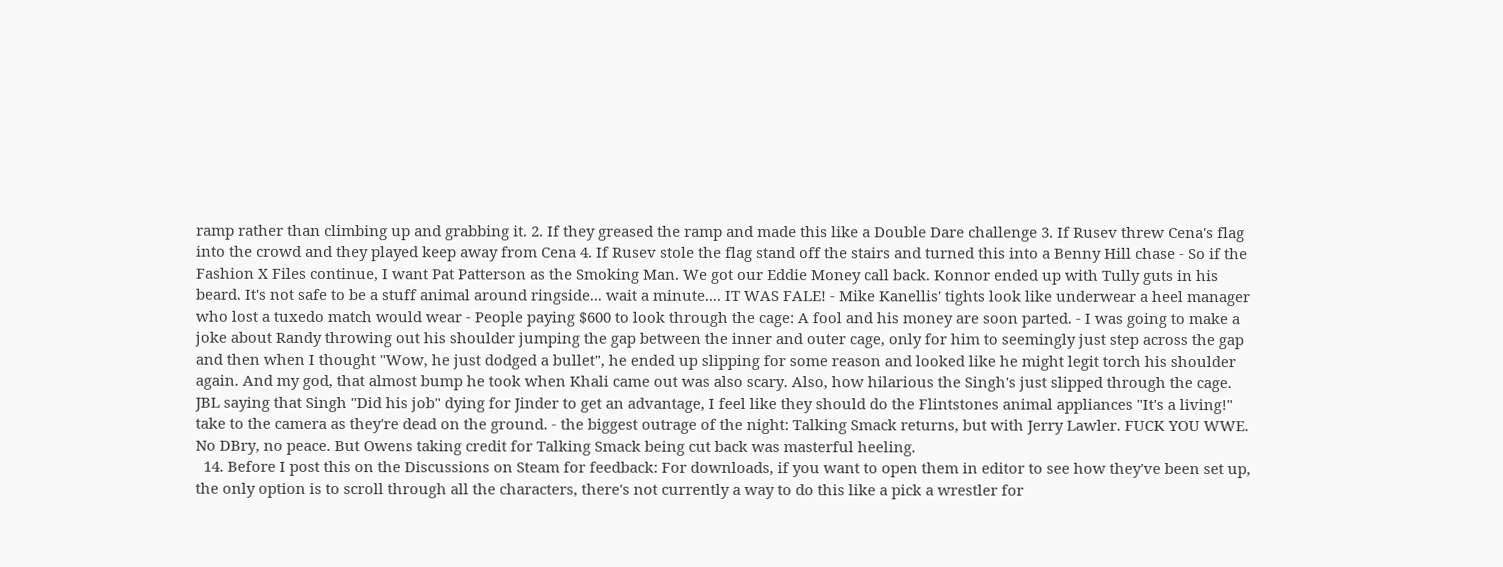ramp rather than climbing up and grabbing it. 2. If they greased the ramp and made this like a Double Dare challenge 3. If Rusev threw Cena's flag into the crowd and they played keep away from Cena 4. If Rusev stole the flag stand off the stairs and turned this into a Benny Hill chase - So if the Fashion X Files continue, I want Pat Patterson as the Smoking Man. We got our Eddie Money call back. Konnor ended up with Tully guts in his beard. It's not safe to be a stuff animal around ringside... wait a minute.... IT WAS FALE! - Mike Kanellis' tights look like underwear a heel manager who lost a tuxedo match would wear - People paying $600 to look through the cage: A fool and his money are soon parted. - I was going to make a joke about Randy throwing out his shoulder jumping the gap between the inner and outer cage, only for him to seemingly just step across the gap and then when I thought "Wow, he just dodged a bullet", he ended up slipping for some reason and looked like he might legit torch his shoulder again. And my god, that almost bump he took when Khali came out was also scary. Also, how hilarious the Singh's just slipped through the cage. JBL saying that Singh "Did his job" dying for Jinder to get an advantage, I feel like they should do the Flintstones animal appliances "It's a living!" take to the camera as they're dead on the ground. - the biggest outrage of the night: Talking Smack returns, but with Jerry Lawler. FUCK YOU WWE. No DBry, no peace. But Owens taking credit for Talking Smack being cut back was masterful heeling.
  14. Before I post this on the Discussions on Steam for feedback: For downloads, if you want to open them in editor to see how they've been set up, the only option is to scroll through all the characters, there's not currently a way to do this like a pick a wrestler for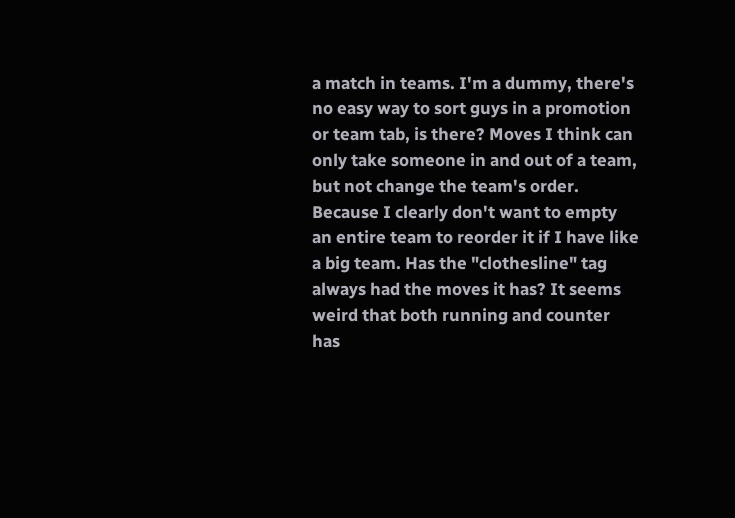a match in teams. I'm a dummy, there's no easy way to sort guys in a promotion or team tab, is there? Moves I think can only take someone in and out of a team, but not change the team's order. Because I clearly don't want to empty an entire team to reorder it if I have like a big team. Has the "clothesline" tag always had the moves it has? It seems weird that both running and counter has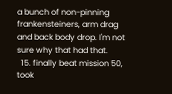a bunch of non-pinning frankensteiners, arm drag and back body drop. I'm not sure why that had that.
  15. finally beat mission 50, took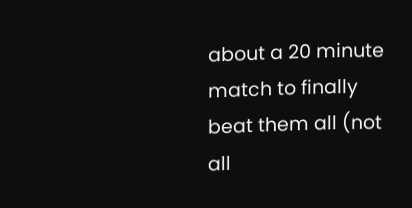about a 20 minute match to finally beat them all (not all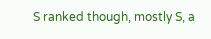S ranked though, mostly S, a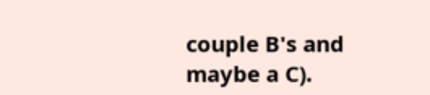couple B's and maybe a C).